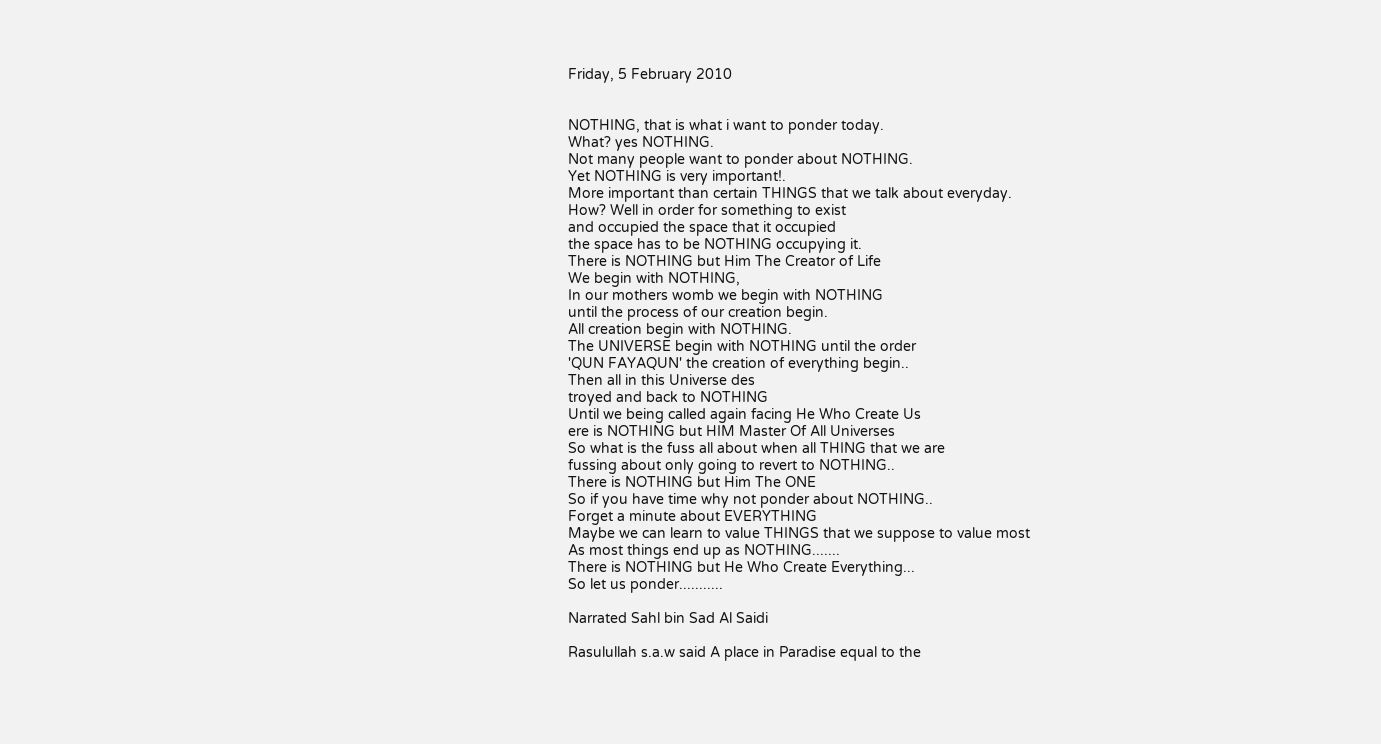Friday, 5 February 2010


NOTHING, that is what i want to ponder today.
What? yes NOTHING.
Not many people want to ponder about NOTHING.
Yet NOTHING is very important!.
More important than certain THINGS that we talk about everyday.
How? Well in order for something to exist
and occupied the space that it occupied
the space has to be NOTHING occupying it.
There is NOTHING but Him The Creator of Life
We begin with NOTHING,
In our mothers womb we begin with NOTHING
until the process of our creation begin.
All creation begin with NOTHING.
The UNIVERSE begin with NOTHING until the order
'QUN FAYAQUN' the creation of everything begin..
Then all in this Universe des
troyed and back to NOTHING
Until we being called again facing He Who Create Us
ere is NOTHING but HIM Master Of All Universes
So what is the fuss all about when all THING that we are
fussing about only going to revert to NOTHING..
There is NOTHING but Him The ONE
So if you have time why not ponder about NOTHING..
Forget a minute about EVERYTHING
Maybe we can learn to value THINGS that we suppose to value most
As most things end up as NOTHING.......
There is NOTHING but He Who Create Everything...
So let us ponder...........

Narrated Sahl bin Sad Al Saidi

Rasulullah s.a.w said A place in Paradise equal to the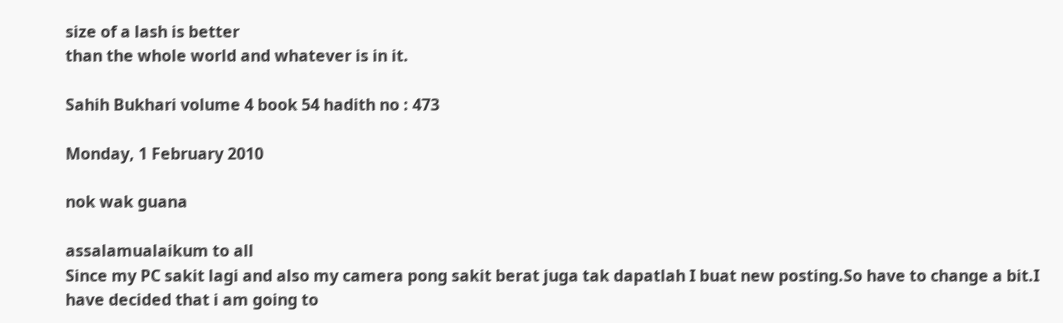size of a lash is better
than the whole world and whatever is in it.

Sahih Bukhari volume 4 book 54 hadith no : 473

Monday, 1 February 2010

nok wak guana

assalamualaikum to all
Since my PC sakit lagi and also my camera pong sakit berat juga tak dapatlah I buat new posting.So have to change a bit.I have decided that i am going to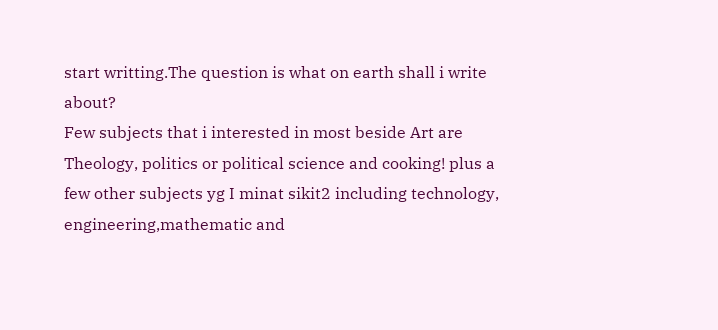start writting.The question is what on earth shall i write about?
Few subjects that i interested in most beside Art are Theology, politics or political science and cooking! plus a few other subjects yg I minat sikit2 including technology, engineering,mathematic and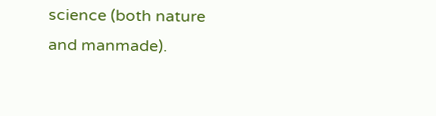science (both nature and manmade).